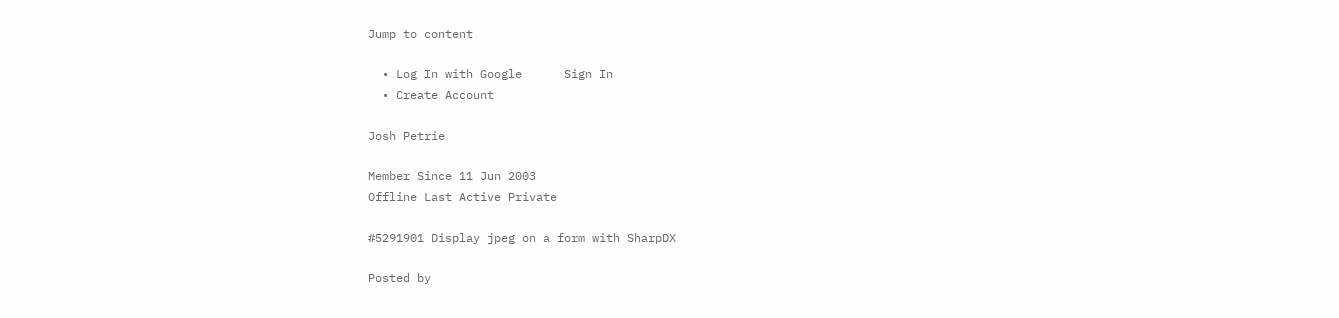Jump to content

  • Log In with Google      Sign In
  • Create Account

Josh Petrie

Member Since 11 Jun 2003
Offline Last Active Private

#5291901 Display jpeg on a form with SharpDX

Posted by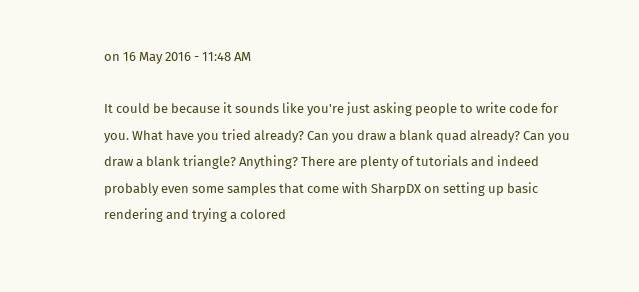on 16 May 2016 - 11:48 AM

It could be because it sounds like you're just asking people to write code for you. What have you tried already? Can you draw a blank quad already? Can you draw a blank triangle? Anything? There are plenty of tutorials and indeed probably even some samples that come with SharpDX on setting up basic rendering and trying a colored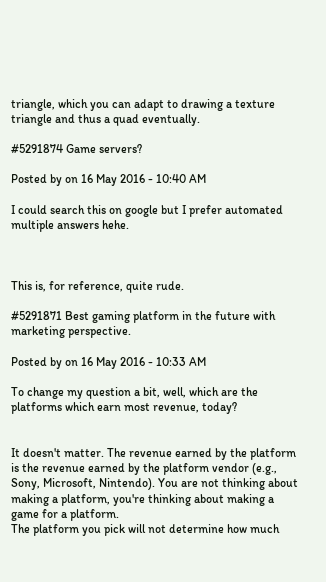triangle, which you can adapt to drawing a texture triangle and thus a quad eventually.

#5291874 Game servers?

Posted by on 16 May 2016 - 10:40 AM

I could search this on google but I prefer automated multiple answers hehe.



This is, for reference, quite rude.

#5291871 Best gaming platform in the future with marketing perspective.

Posted by on 16 May 2016 - 10:33 AM

To change my question a bit, well, which are the platforms which earn most revenue, today?


It doesn't matter. The revenue earned by the platform is the revenue earned by the platform vendor (e.g., Sony, Microsoft, Nintendo). You are not thinking about making a platform, you're thinking about making a game for a platform.
The platform you pick will not determine how much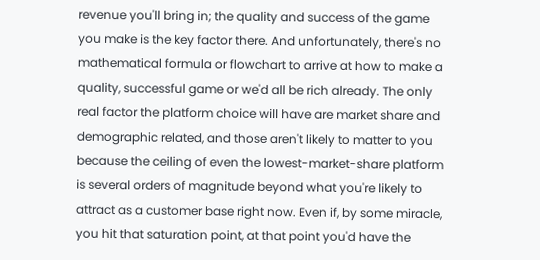revenue you'll bring in; the quality and success of the game you make is the key factor there. And unfortunately, there's no mathematical formula or flowchart to arrive at how to make a quality, successful game or we'd all be rich already. The only real factor the platform choice will have are market share and demographic related, and those aren't likely to matter to you because the ceiling of even the lowest-market-share platform is several orders of magnitude beyond what you're likely to attract as a customer base right now. Even if, by some miracle, you hit that saturation point, at that point you'd have the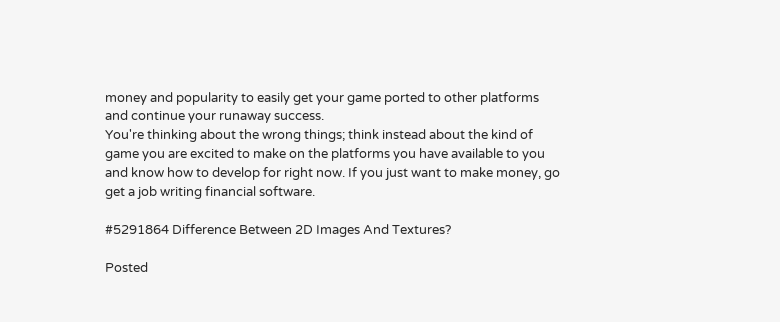money and popularity to easily get your game ported to other platforms and continue your runaway success.
You're thinking about the wrong things; think instead about the kind of game you are excited to make on the platforms you have available to you and know how to develop for right now. If you just want to make money, go get a job writing financial software.

#5291864 Difference Between 2D Images And Textures?

Posted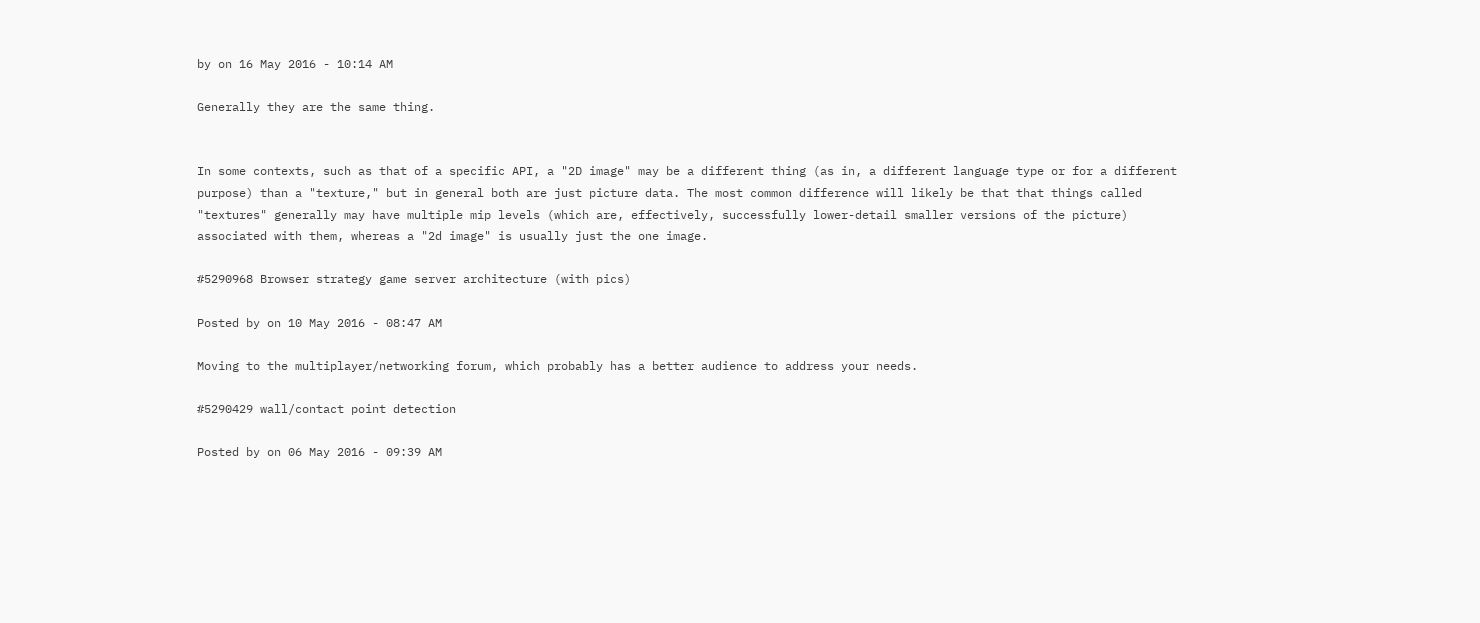by on 16 May 2016 - 10:14 AM

Generally they are the same thing.


In some contexts, such as that of a specific API, a "2D image" may be a different thing (as in, a different language type or for a different purpose) than a "texture," but in general both are just picture data. The most common difference will likely be that that things called "textures" generally may have multiple mip levels (which are, effectively, successfully lower-detail smaller versions of the picture) associated with them, whereas a "2d image" is usually just the one image.

#5290968 Browser strategy game server architecture (with pics)

Posted by on 10 May 2016 - 08:47 AM

Moving to the multiplayer/networking forum, which probably has a better audience to address your needs.

#5290429 wall/contact point detection

Posted by on 06 May 2016 - 09:39 AM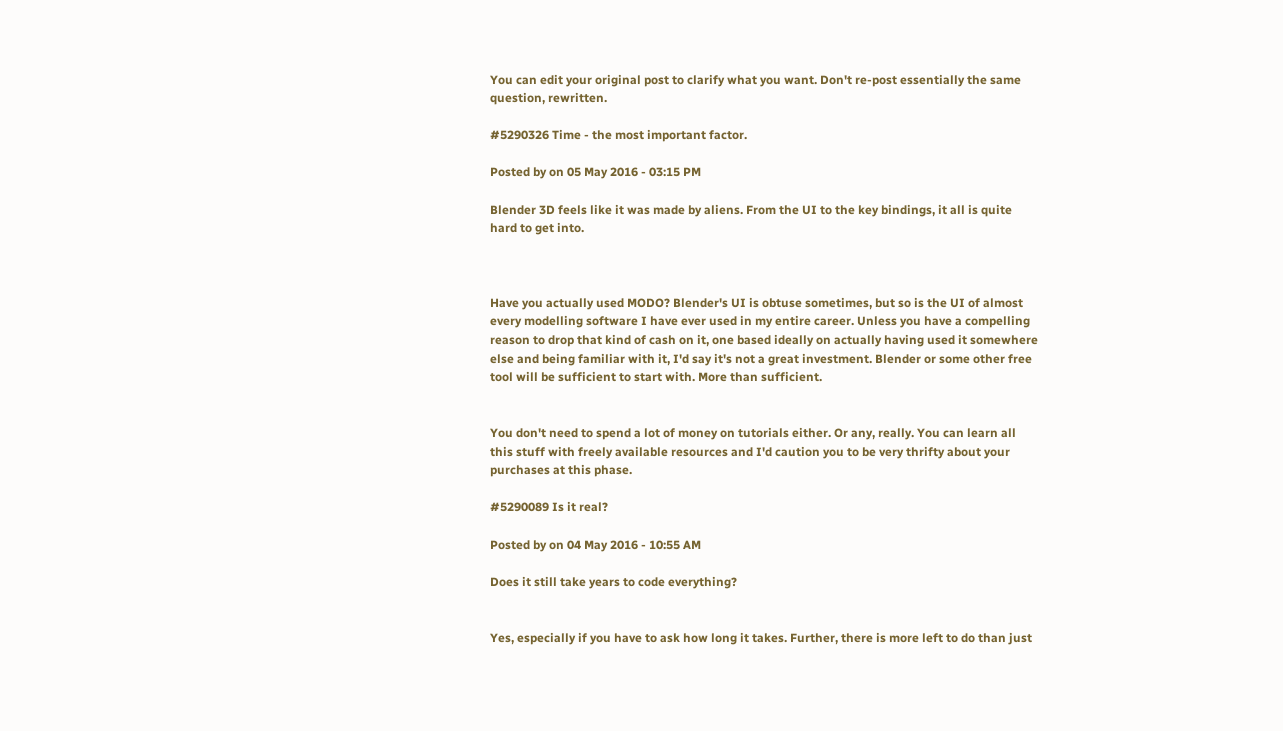You can edit your original post to clarify what you want. Don't re-post essentially the same question, rewritten.

#5290326 Time - the most important factor.

Posted by on 05 May 2016 - 03:15 PM

Blender 3D feels like it was made by aliens. From the UI to the key bindings, it all is quite hard to get into.



Have you actually used MODO? Blender's UI is obtuse sometimes, but so is the UI of almost every modelling software I have ever used in my entire career. Unless you have a compelling reason to drop that kind of cash on it, one based ideally on actually having used it somewhere else and being familiar with it, I'd say it's not a great investment. Blender or some other free tool will be sufficient to start with. More than sufficient.


You don't need to spend a lot of money on tutorials either. Or any, really. You can learn all this stuff with freely available resources and I'd caution you to be very thrifty about your purchases at this phase.

#5290089 Is it real?

Posted by on 04 May 2016 - 10:55 AM

Does it still take years to code everything?


Yes, especially if you have to ask how long it takes. Further, there is more left to do than just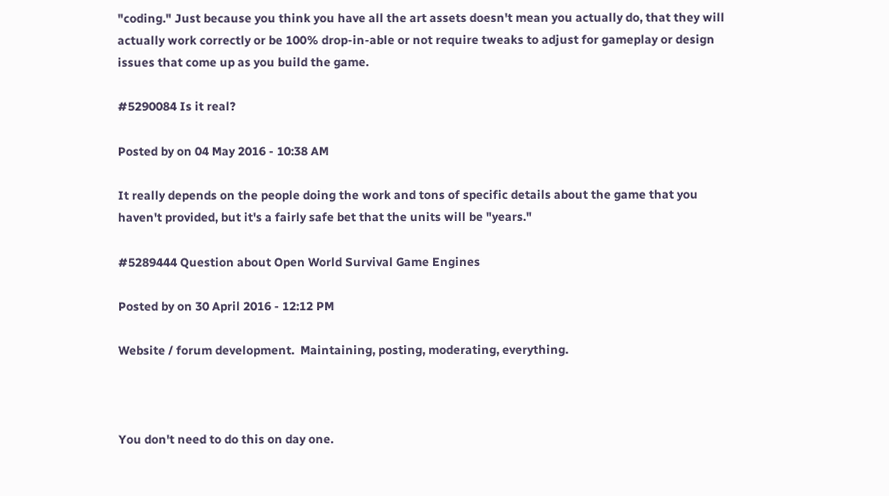"coding." Just because you think you have all the art assets doesn't mean you actually do, that they will actually work correctly or be 100% drop-in-able or not require tweaks to adjust for gameplay or design issues that come up as you build the game.

#5290084 Is it real?

Posted by on 04 May 2016 - 10:38 AM

It really depends on the people doing the work and tons of specific details about the game that you haven't provided, but it's a fairly safe bet that the units will be "years."

#5289444 Question about Open World Survival Game Engines

Posted by on 30 April 2016 - 12:12 PM

Website / forum development.  Maintaining, posting, moderating, everything.



You don't need to do this on day one.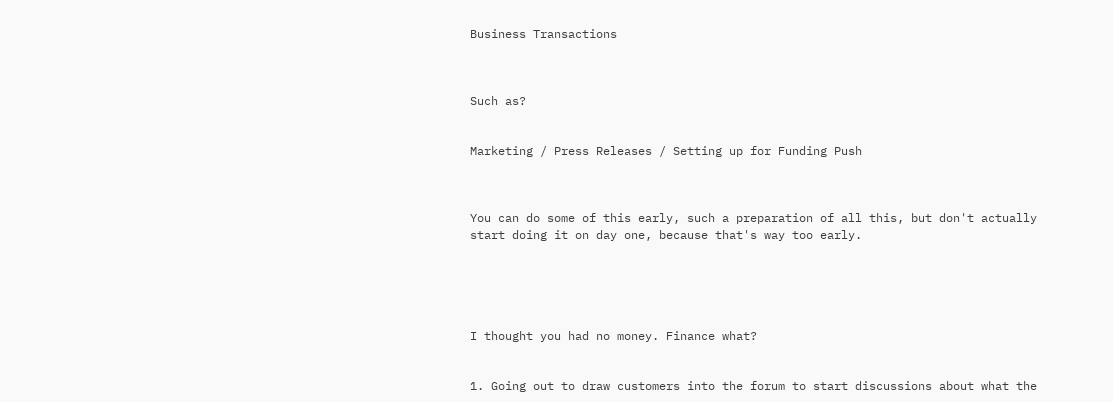Business Transactions



Such as?


Marketing / Press Releases / Setting up for Funding Push



You can do some of this early, such a preparation of all this, but don't actually start doing it on day one, because that's way too early.





I thought you had no money. Finance what?


1. Going out to draw customers into the forum to start discussions about what the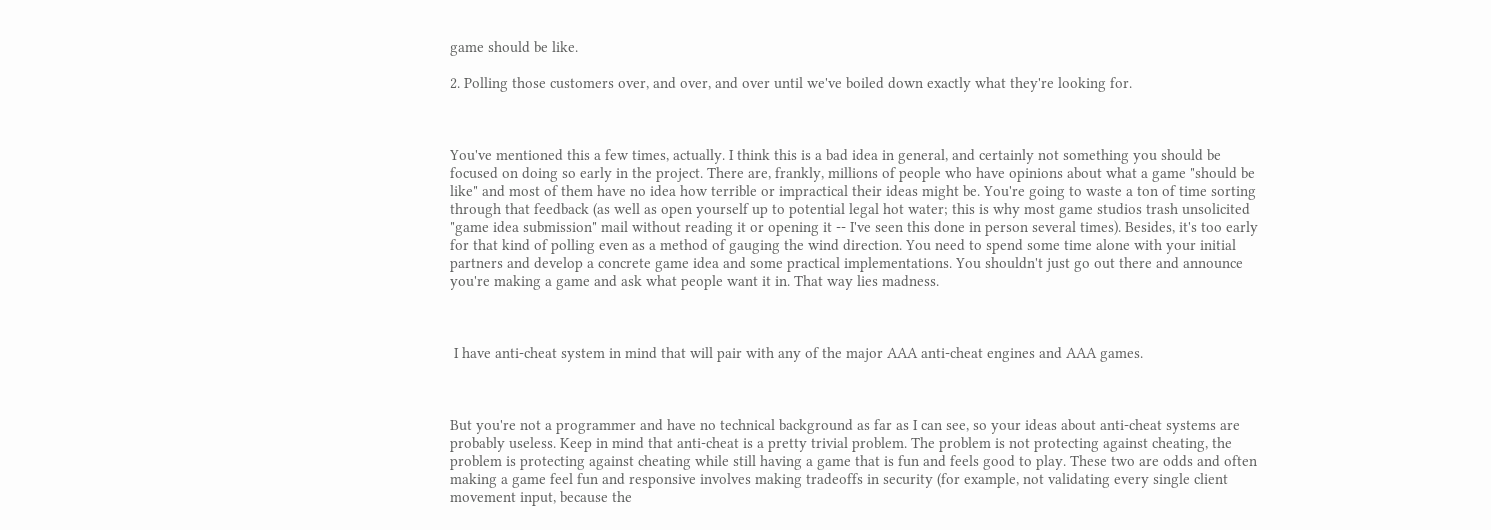game should be like.

2. Polling those customers over, and over, and over until we've boiled down exactly what they're looking for.



You've mentioned this a few times, actually. I think this is a bad idea in general, and certainly not something you should be focused on doing so early in the project. There are, frankly, millions of people who have opinions about what a game "should be like" and most of them have no idea how terrible or impractical their ideas might be. You're going to waste a ton of time sorting through that feedback (as well as open yourself up to potential legal hot water; this is why most game studios trash unsolicited "game idea submission" mail without reading it or opening it -- I've seen this done in person several times). Besides, it's too early for that kind of polling even as a method of gauging the wind direction. You need to spend some time alone with your initial partners and develop a concrete game idea and some practical implementations. You shouldn't just go out there and announce you're making a game and ask what people want it in. That way lies madness.



 I have anti-cheat system in mind that will pair with any of the major AAA anti-cheat engines and AAA games.



But you're not a programmer and have no technical background as far as I can see, so your ideas about anti-cheat systems are probably useless. Keep in mind that anti-cheat is a pretty trivial problem. The problem is not protecting against cheating, the problem is protecting against cheating while still having a game that is fun and feels good to play. These two are odds and often making a game feel fun and responsive involves making tradeoffs in security (for example, not validating every single client movement input, because the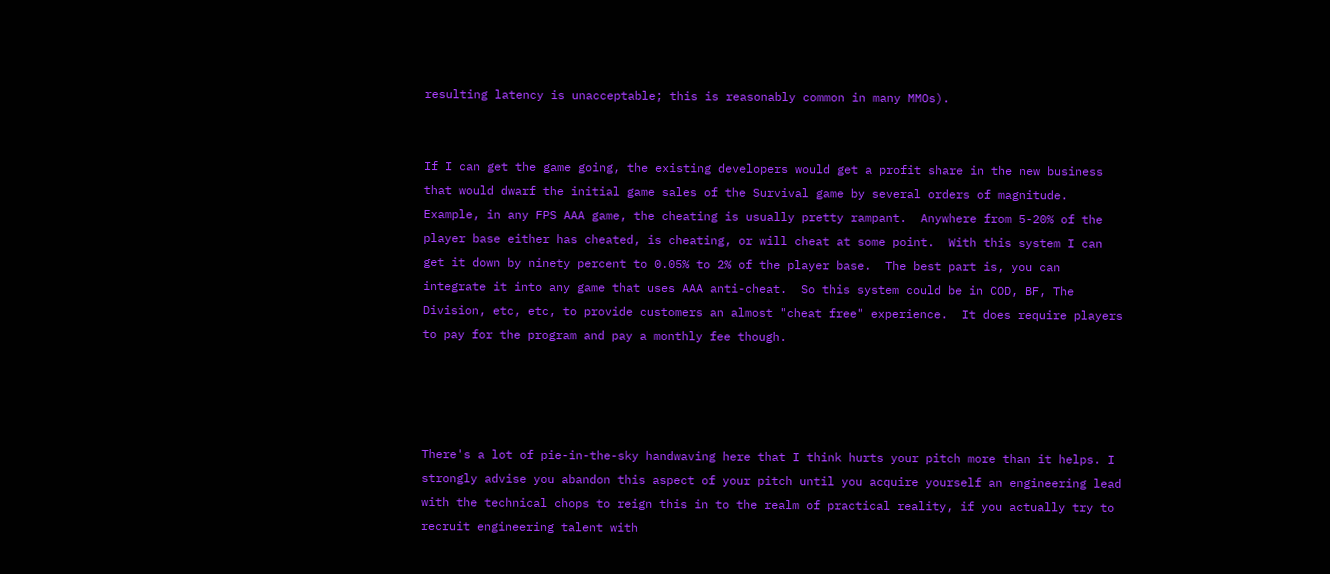resulting latency is unacceptable; this is reasonably common in many MMOs).


If I can get the game going, the existing developers would get a profit share in the new business that would dwarf the initial game sales of the Survival game by several orders of magnitude.  Example, in any FPS AAA game, the cheating is usually pretty rampant.  Anywhere from 5-20% of the player base either has cheated, is cheating, or will cheat at some point.  With this system I can get it down by ninety percent to 0.05% to 2% of the player base.  The best part is, you can integrate it into any game that uses AAA anti-cheat.  So this system could be in COD, BF, The Division, etc, etc, to provide customers an almost "cheat free" experience.  It does require players to pay for the program and pay a monthly fee though.




There's a lot of pie-in-the-sky handwaving here that I think hurts your pitch more than it helps. I strongly advise you abandon this aspect of your pitch until you acquire yourself an engineering lead with the technical chops to reign this in to the realm of practical reality, if you actually try to recruit engineering talent with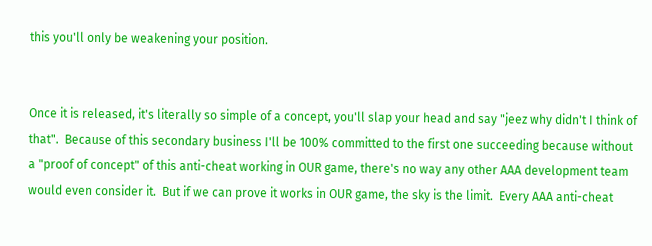this you'll only be weakening your position.


Once it is released, it's literally so simple of a concept, you'll slap your head and say "jeez why didn't I think of that".  Because of this secondary business I'll be 100% committed to the first one succeeding because without a "proof of concept" of this anti-cheat working in OUR game, there's no way any other AAA development team would even consider it.  But if we can prove it works in OUR game, the sky is the limit.  Every AAA anti-cheat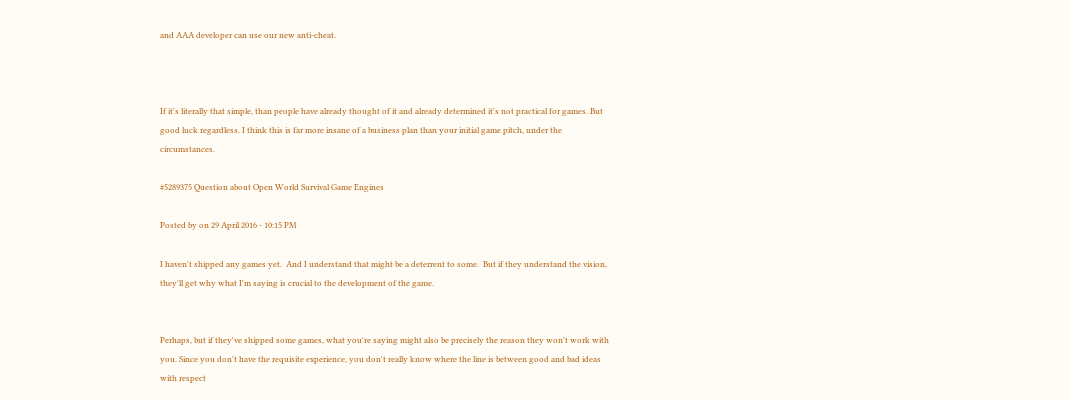and AAA developer can use our new anti-cheat.



If it's literally that simple, than people have already thought of it and already determined it's not practical for games. But good luck regardless. I think this is far more insane of a business plan than your initial game pitch, under the circumstances.

#5289375 Question about Open World Survival Game Engines

Posted by on 29 April 2016 - 10:15 PM

I haven't shipped any games yet.  And I understand that might be a deterrent to some.  But if they understand the vision, they'll get why what I'm saying is crucial to the development of the game.


Perhaps, but if they've shipped some games, what you're saying might also be precisely the reason they won't work with you. Since you don't have the requisite experience, you don't really know where the line is between good and bad ideas with respect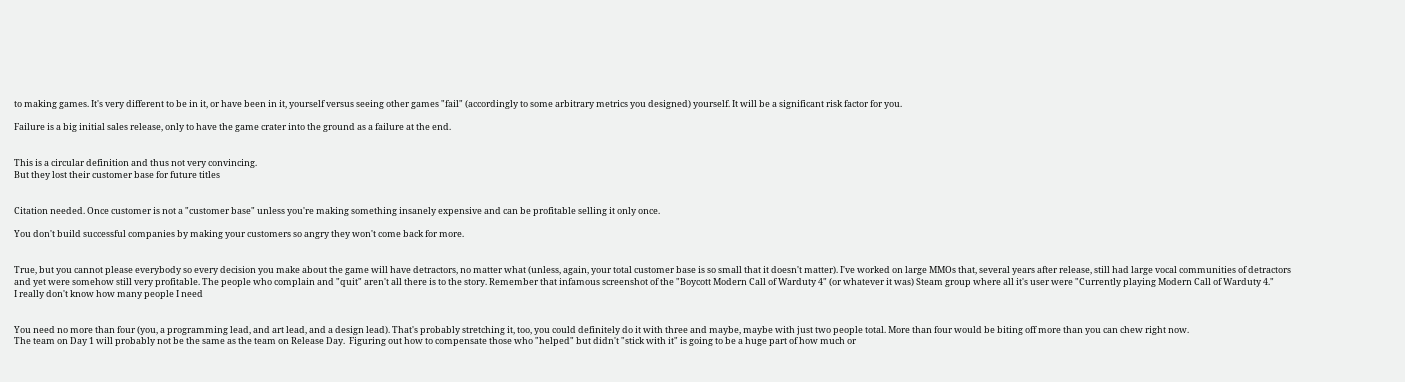to making games. It's very different to be in it, or have been in it, yourself versus seeing other games "fail" (accordingly to some arbitrary metrics you designed) yourself. It will be a significant risk factor for you.

Failure is a big initial sales release, only to have the game crater into the ground as a failure at the end.


This is a circular definition and thus not very convincing.
But they lost their customer base for future titles


Citation needed. Once customer is not a "customer base" unless you're making something insanely expensive and can be profitable selling it only once.

You don't build successful companies by making your customers so angry they won't come back for more.


True, but you cannot please everybody so every decision you make about the game will have detractors, no matter what (unless, again, your total customer base is so small that it doesn't matter). I've worked on large MMOs that, several years after release, still had large vocal communities of detractors and yet were somehow still very profitable. The people who complain and "quit" aren't all there is to the story. Remember that infamous screenshot of the "Boycott Modern Call of Warduty 4" (or whatever it was) Steam group where all it's user were "Currently playing Modern Call of Warduty 4."
I really don't know how many people I need


You need no more than four (you, a programming lead, and art lead, and a design lead). That's probably stretching it, too, you could definitely do it with three and maybe, maybe with just two people total. More than four would be biting off more than you can chew right now.
The team on Day 1 will probably not be the same as the team on Release Day.  Figuring out how to compensate those who "helped" but didn't "stick with it" is going to be a huge part of how much or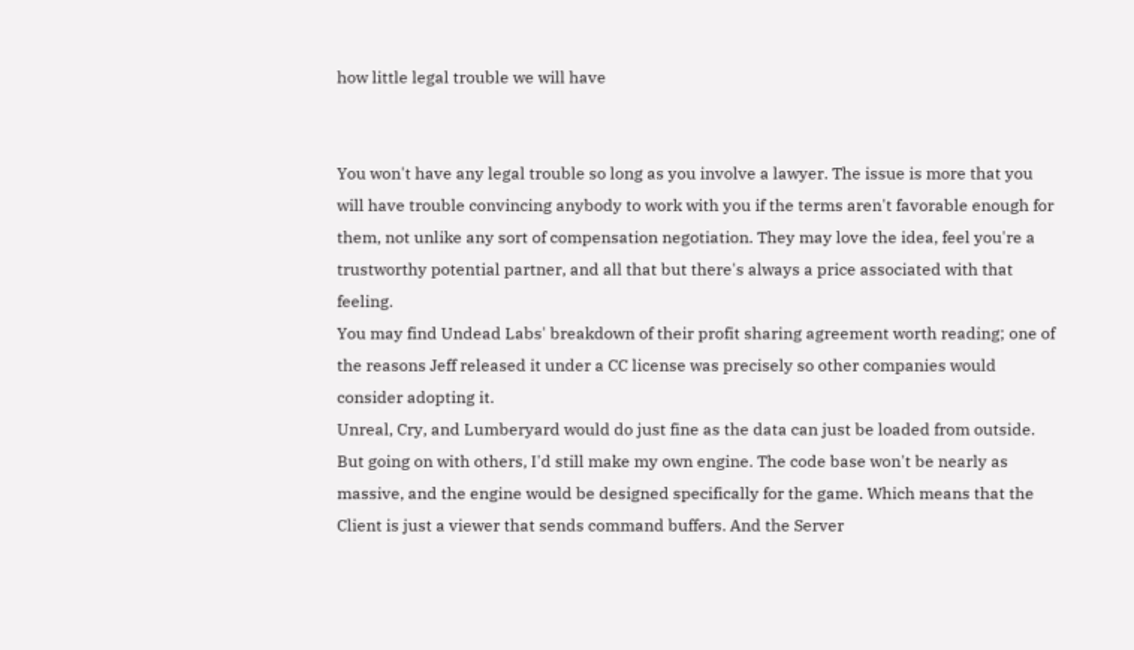how little legal trouble we will have


You won't have any legal trouble so long as you involve a lawyer. The issue is more that you will have trouble convincing anybody to work with you if the terms aren't favorable enough for them, not unlike any sort of compensation negotiation. They may love the idea, feel you're a trustworthy potential partner, and all that but there's always a price associated with that feeling.
You may find Undead Labs' breakdown of their profit sharing agreement worth reading; one of the reasons Jeff released it under a CC license was precisely so other companies would consider adopting it.
Unreal, Cry, and Lumberyard would do just fine as the data can just be loaded from outside. But going on with others, I'd still make my own engine. The code base won't be nearly as massive, and the engine would be designed specifically for the game. Which means that the Client is just a viewer that sends command buffers. And the Server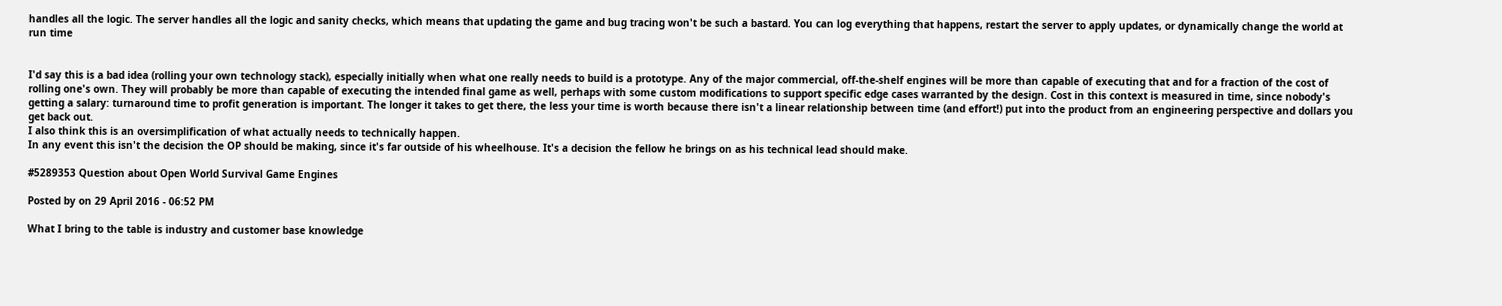handles all the logic. The server handles all the logic and sanity checks, which means that updating the game and bug tracing won't be such a bastard. You can log everything that happens, restart the server to apply updates, or dynamically change the world at run time


I'd say this is a bad idea (rolling your own technology stack), especially initially when what one really needs to build is a prototype. Any of the major commercial, off-the-shelf engines will be more than capable of executing that and for a fraction of the cost of rolling one's own. They will probably be more than capable of executing the intended final game as well, perhaps with some custom modifications to support specific edge cases warranted by the design. Cost in this context is measured in time, since nobody's getting a salary: turnaround time to profit generation is important. The longer it takes to get there, the less your time is worth because there isn't a linear relationship between time (and effort!) put into the product from an engineering perspective and dollars you get back out.
I also think this is an oversimplification of what actually needs to technically happen.
In any event this isn't the decision the OP should be making, since it's far outside of his wheelhouse. It's a decision the fellow he brings on as his technical lead should make.

#5289353 Question about Open World Survival Game Engines

Posted by on 29 April 2016 - 06:52 PM

What I bring to the table is industry and customer base knowledge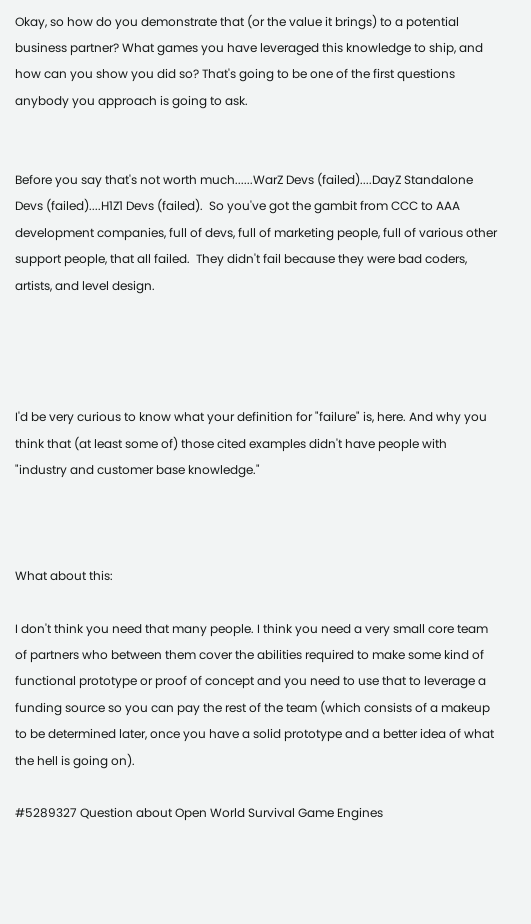Okay, so how do you demonstrate that (or the value it brings) to a potential business partner? What games you have leveraged this knowledge to ship, and how can you show you did so? That's going to be one of the first questions anybody you approach is going to ask.


Before you say that's not worth much......WarZ Devs (failed)....DayZ Standalone Devs (failed)....H1Z1 Devs (failed).  So you've got the gambit from CCC to AAA development companies, full of devs, full of marketing people, full of various other support people, that all failed.  They didn't fail because they were bad coders, artists, and level design.




I'd be very curious to know what your definition for "failure" is, here. And why you think that (at least some of) those cited examples didn't have people with "industry and customer base knowledge."



What about this:

I don't think you need that many people. I think you need a very small core team of partners who between them cover the abilities required to make some kind of functional prototype or proof of concept and you need to use that to leverage a funding source so you can pay the rest of the team (which consists of a makeup to be determined later, once you have a solid prototype and a better idea of what the hell is going on).

#5289327 Question about Open World Survival Game Engines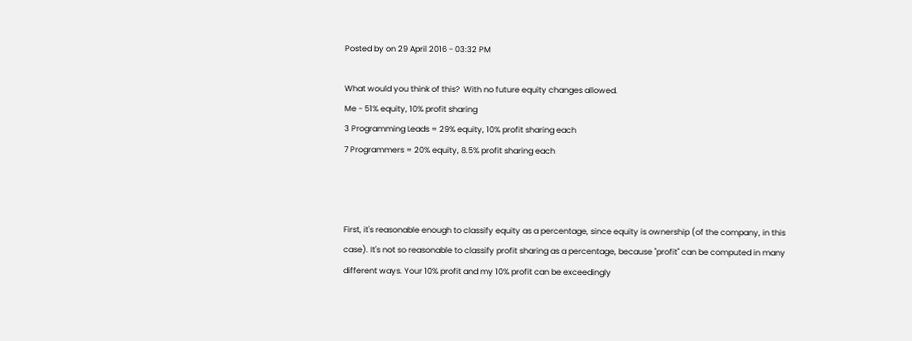Posted by on 29 April 2016 - 03:32 PM

What would you think of this?  With no future equity changes allowed.
Me - 51% equity, 10% profit sharing
3 Programming Leads = 29% equity, 10% profit sharing each
7 Programmers = 20% equity, 8.5% profit sharing each



First, it's reasonable enough to classify equity as a percentage, since equity is ownership (of the company, in this case). It's not so reasonable to classify profit sharing as a percentage, because "profit" can be computed in many different ways. Your 10% profit and my 10% profit can be exceedingly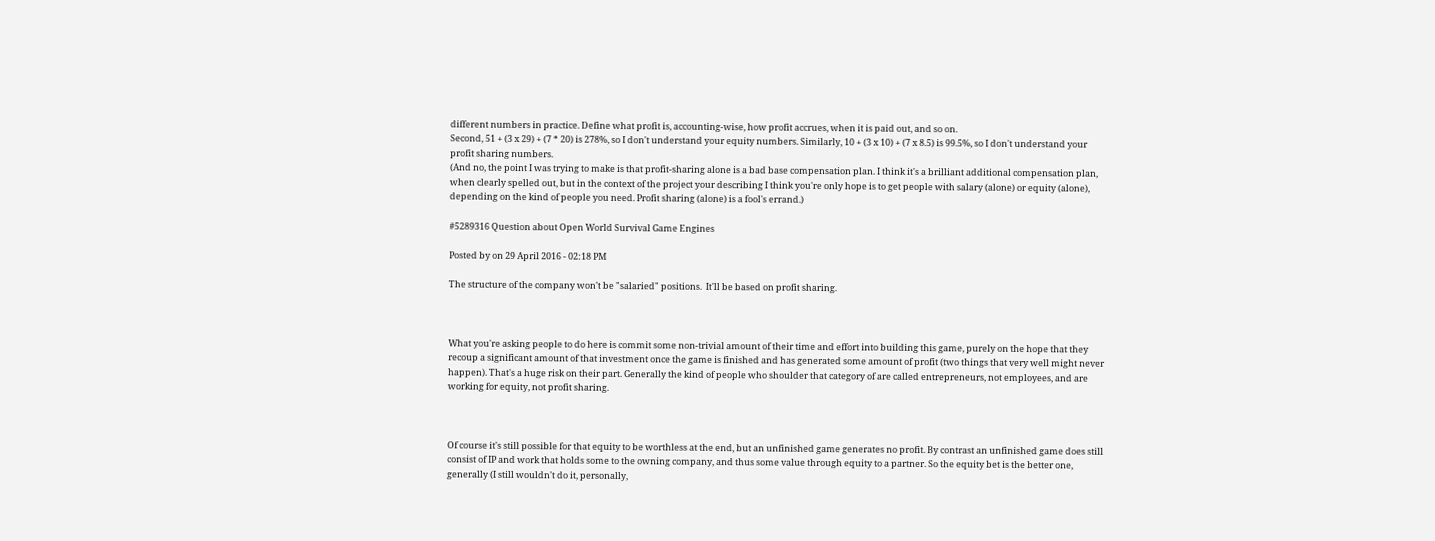different numbers in practice. Define what profit is, accounting-wise, how profit accrues, when it is paid out, and so on.
Second, 51 + (3 x 29) + (7 * 20) is 278%, so I don't understand your equity numbers. Similarly, 10 + (3 x 10) + (7 x 8.5) is 99.5%, so I don't understand your profit sharing numbers.
(And no, the point I was trying to make is that profit-sharing alone is a bad base compensation plan. I think it's a brilliant additional compensation plan, when clearly spelled out, but in the context of the project your describing I think you're only hope is to get people with salary (alone) or equity (alone), depending on the kind of people you need. Profit sharing (alone) is a fool's errand.)

#5289316 Question about Open World Survival Game Engines

Posted by on 29 April 2016 - 02:18 PM

The structure of the company won't be "salaried" positions.  It'll be based on profit sharing.



What you're asking people to do here is commit some non-trivial amount of their time and effort into building this game, purely on the hope that they recoup a significant amount of that investment once the game is finished and has generated some amount of profit (two things that very well might never happen). That's a huge risk on their part. Generally the kind of people who shoulder that category of are called entrepreneurs, not employees, and are working for equity, not profit sharing.



Of course it's still possible for that equity to be worthless at the end, but an unfinished game generates no profit. By contrast an unfinished game does still consist of IP and work that holds some to the owning company, and thus some value through equity to a partner. So the equity bet is the better one, generally (I still wouldn't do it, personally,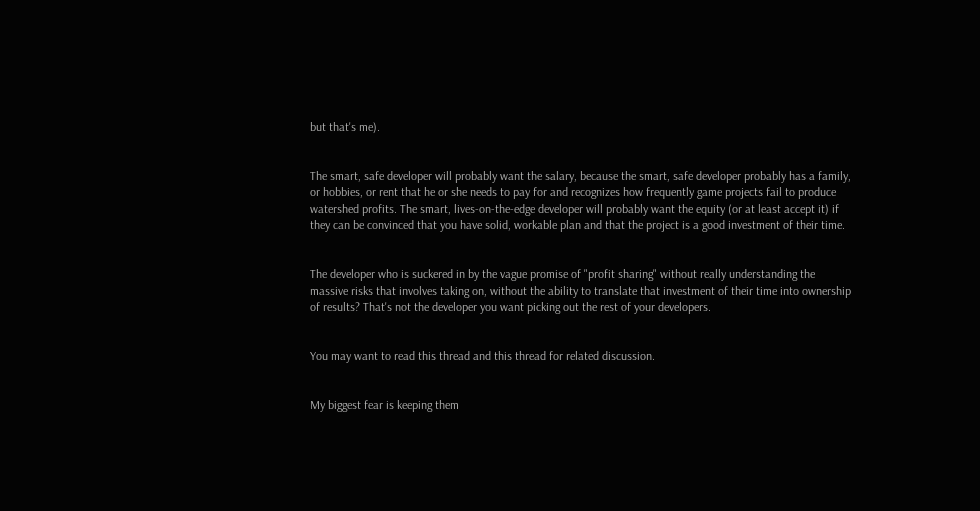but that's me).


The smart, safe developer will probably want the salary, because the smart, safe developer probably has a family, or hobbies, or rent that he or she needs to pay for and recognizes how frequently game projects fail to produce watershed profits. The smart, lives-on-the-edge developer will probably want the equity (or at least accept it) if they can be convinced that you have solid, workable plan and that the project is a good investment of their time.


The developer who is suckered in by the vague promise of "profit sharing" without really understanding the massive risks that involves taking on, without the ability to translate that investment of their time into ownership of results? That's not the developer you want picking out the rest of your developers.


You may want to read this thread and this thread for related discussion.


My biggest fear is keeping them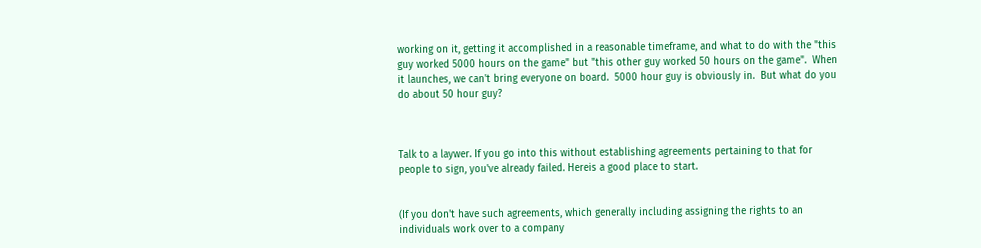working on it, getting it accomplished in a reasonable timeframe, and what to do with the "this guy worked 5000 hours on the game" but "this other guy worked 50 hours on the game".  When it launches, we can't bring everyone on board.  5000 hour guy is obviously in.  But what do you do about 50 hour guy?



Talk to a laywer. If you go into this without establishing agreements pertaining to that for people to sign, you've already failed. Hereis a good place to start.


(If you don't have such agreements, which generally including assigning the rights to an individuals work over to a company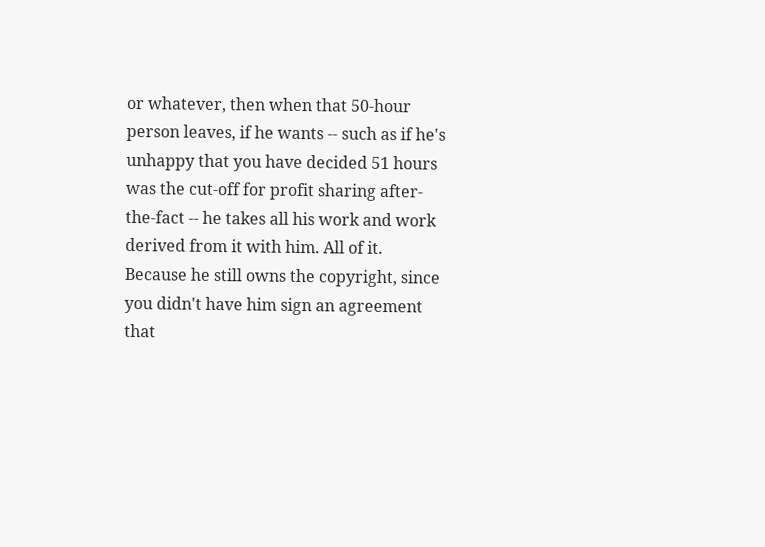or whatever, then when that 50-hour person leaves, if he wants -- such as if he's unhappy that you have decided 51 hours was the cut-off for profit sharing after-the-fact -- he takes all his work and work derived from it with him. All of it. Because he still owns the copyright, since you didn't have him sign an agreement that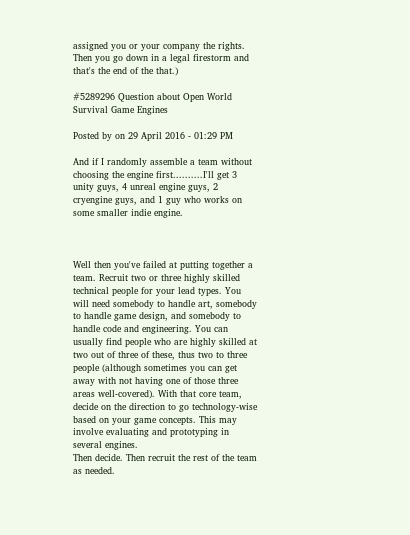assigned you or your company the rights. Then you go down in a legal firestorm and that's the end of the that.)

#5289296 Question about Open World Survival Game Engines

Posted by on 29 April 2016 - 01:29 PM

And if I randomly assemble a team without choosing the engine first..........I'll get 3 unity guys, 4 unreal engine guys, 2 cryengine guys, and 1 guy who works on some smaller indie engine.



Well then you've failed at putting together a team. Recruit two or three highly skilled technical people for your lead types. You will need somebody to handle art, somebody to handle game design, and somebody to handle code and engineering. You can usually find people who are highly skilled at two out of three of these, thus two to three people (although sometimes you can get away with not having one of those three areas well-covered). With that core team, decide on the direction to go technology-wise based on your game concepts. This may involve evaluating and prototyping in several engines.
Then decide. Then recruit the rest of the team as needed.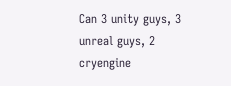Can 3 unity guys, 3 unreal guys, 2 cryengine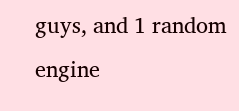guys, and 1 random engine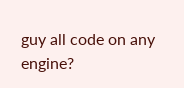guy all code on any engine?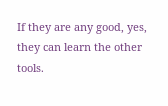If they are any good, yes, they can learn the other tools.